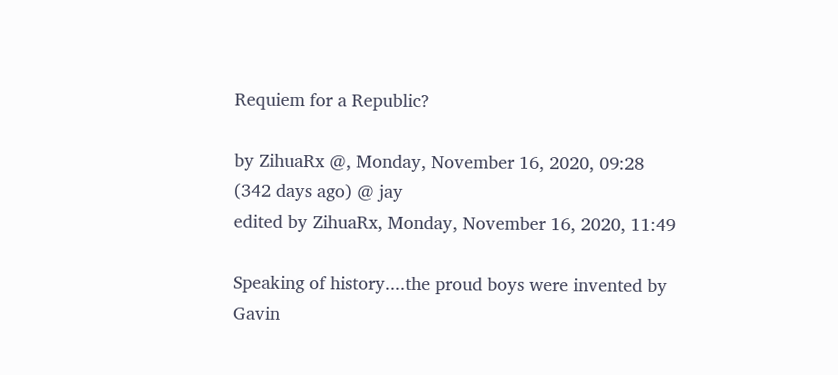Requiem for a Republic?

by ZihuaRx @, Monday, November 16, 2020, 09:28 (342 days ago) @ jay
edited by ZihuaRx, Monday, November 16, 2020, 11:49

Speaking of history....the proud boys were invented by Gavin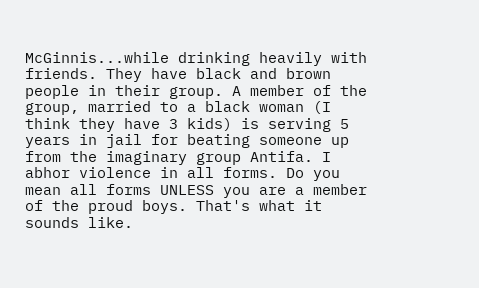McGinnis...while drinking heavily with friends. They have black and brown people in their group. A member of the group, married to a black woman (I think they have 3 kids) is serving 5 years in jail for beating someone up from the imaginary group Antifa. I abhor violence in all forms. Do you mean all forms UNLESS you are a member of the proud boys. That's what it sounds like.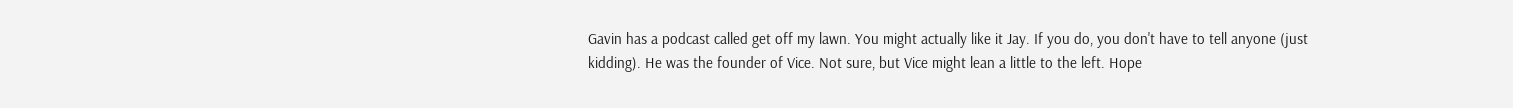Gavin has a podcast called get off my lawn. You might actually like it Jay. If you do, you don't have to tell anyone (just kidding). He was the founder of Vice. Not sure, but Vice might lean a little to the left. Hope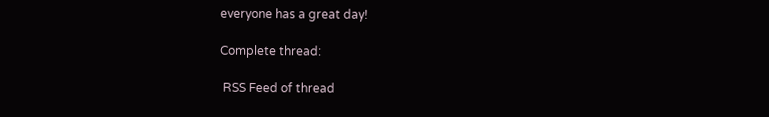everyone has a great day!

Complete thread:

 RSS Feed of thread